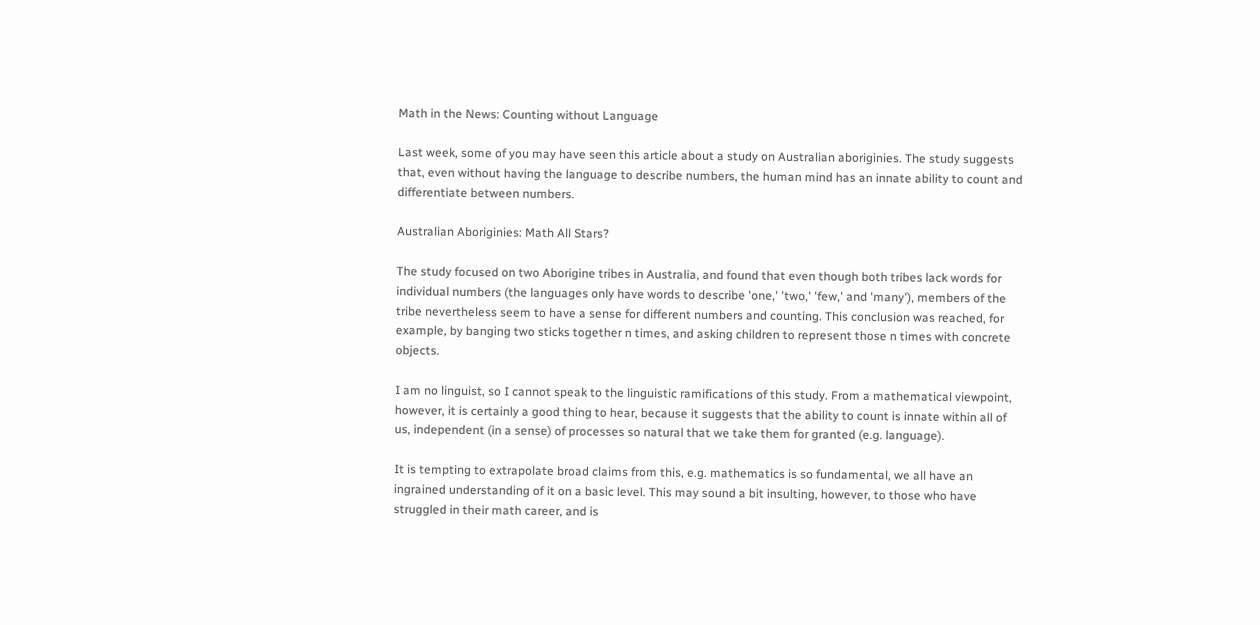Math in the News: Counting without Language

Last week, some of you may have seen this article about a study on Australian aboriginies. The study suggests that, even without having the language to describe numbers, the human mind has an innate ability to count and differentiate between numbers.

Australian Aboriginies: Math All Stars?

The study focused on two Aborigine tribes in Australia, and found that even though both tribes lack words for individual numbers (the languages only have words to describe 'one,' 'two,' 'few,' and 'many'), members of the tribe nevertheless seem to have a sense for different numbers and counting. This conclusion was reached, for example, by banging two sticks together n times, and asking children to represent those n times with concrete objects.

I am no linguist, so I cannot speak to the linguistic ramifications of this study. From a mathematical viewpoint, however, it is certainly a good thing to hear, because it suggests that the ability to count is innate within all of us, independent (in a sense) of processes so natural that we take them for granted (e.g. language).

It is tempting to extrapolate broad claims from this, e.g. mathematics is so fundamental, we all have an ingrained understanding of it on a basic level. This may sound a bit insulting, however, to those who have struggled in their math career, and is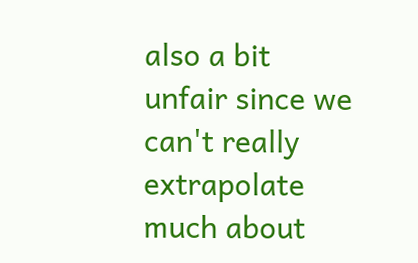also a bit unfair since we can't really extrapolate much about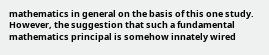mathematics in general on the basis of this one study. However, the suggestion that such a fundamental mathematics principal is somehow innately wired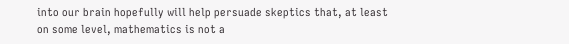into our brain hopefully will help persuade skeptics that, at least on some level, mathematics is not a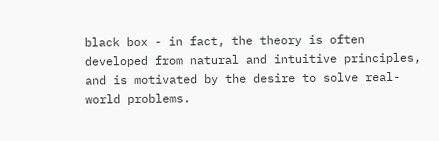black box - in fact, the theory is often developed from natural and intuitive principles, and is motivated by the desire to solve real-world problems.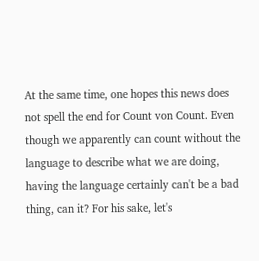At the same time, one hopes this news does not spell the end for Count von Count. Even though we apparently can count without the language to describe what we are doing, having the language certainly can't be a bad thing, can it? For his sake, let's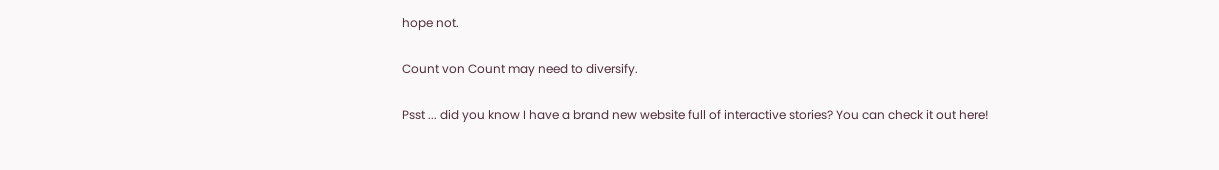hope not.

Count von Count may need to diversify.

Psst ... did you know I have a brand new website full of interactive stories? You can check it out here!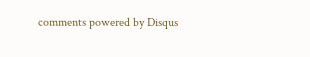comments powered by Disqus